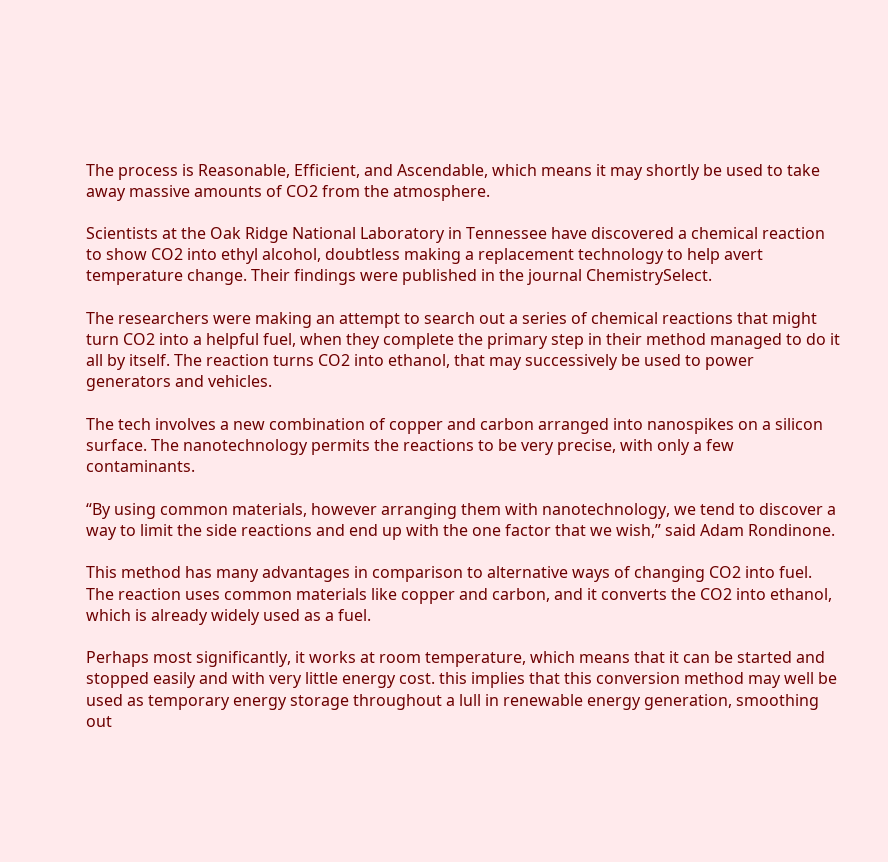The process is Reasonable, Efficient, and Ascendable, which means it may shortly be used to take away massive amounts of CO2 from the atmosphere.

Scientists at the Oak Ridge National Laboratory in Tennessee have discovered a chemical reaction to show CO2 into ethyl alcohol, doubtless making a replacement technology to help avert temperature change. Their findings were published in the journal ChemistrySelect.

The researchers were making an attempt to search out a series of chemical reactions that might turn CO2 into a helpful fuel, when they complete the primary step in their method managed to do it all by itself. The reaction turns CO2 into ethanol, that may successively be used to power generators and vehicles.

The tech involves a new combination of copper and carbon arranged into nanospikes on a silicon surface. The nanotechnology permits the reactions to be very precise, with only a few contaminants.

“By using common materials, however arranging them with nanotechnology, we tend to discover a way to limit the side reactions and end up with the one factor that we wish,” said Adam Rondinone.

This method has many advantages in comparison to alternative ways of changing CO2 into fuel. The reaction uses common materials like copper and carbon, and it converts the CO2 into ethanol, which is already widely used as a fuel.

Perhaps most significantly, it works at room temperature, which means that it can be started and stopped easily and with very little energy cost. this implies that this conversion method may well be used as temporary energy storage throughout a lull in renewable energy generation, smoothing out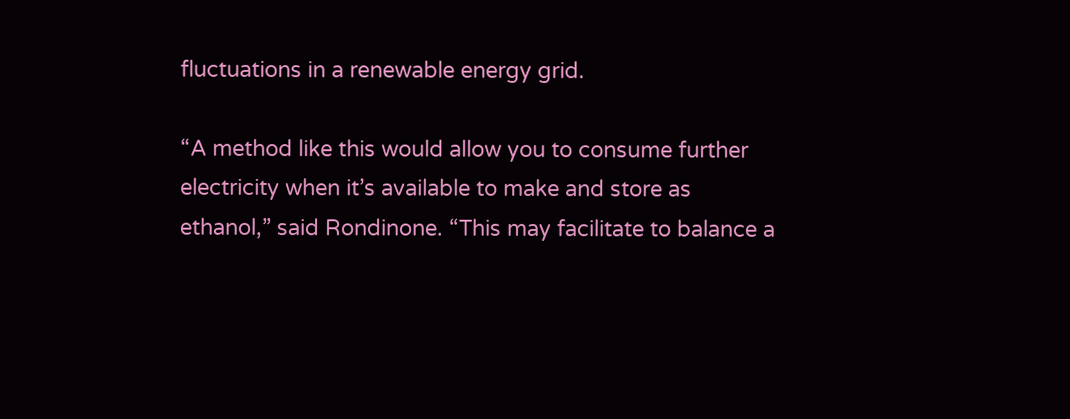fluctuations in a renewable energy grid.

“A method like this would allow you to consume further electricity when it’s available to make and store as ethanol,” said Rondinone. “This may facilitate to balance a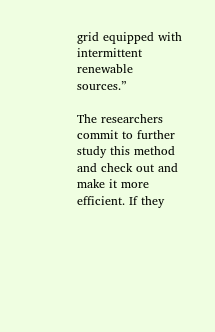grid equipped with intermittent renewable sources.”

The researchers commit to further study this method and check out and make it more efficient. If they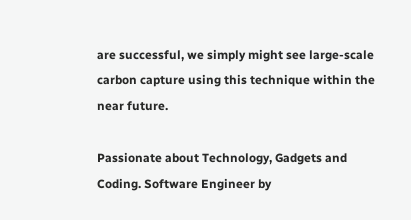are successful, we simply might see large-scale carbon capture using this technique within the near future.

Passionate about Technology, Gadgets and Coding. Software Engineer by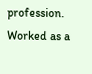profession. Worked as a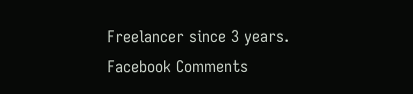Freelancer since 3 years.
Facebook Comments